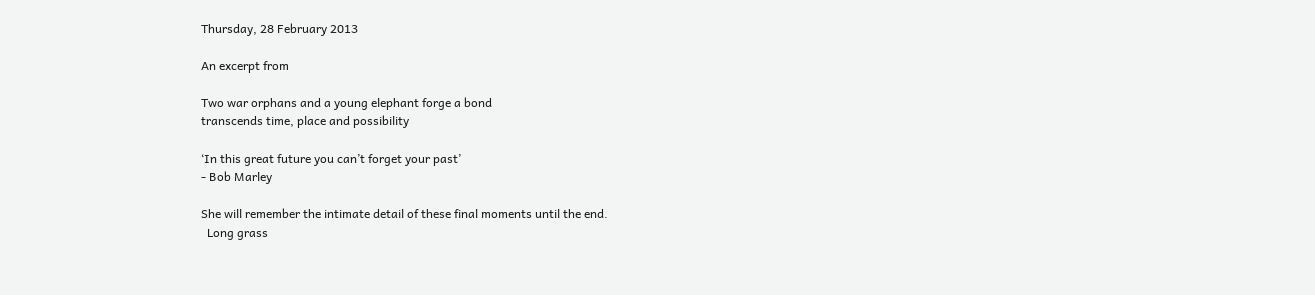Thursday, 28 February 2013

An excerpt from

Two war orphans and a young elephant forge a bond
transcends time, place and possibility

‘In this great future you can’t forget your past’
- Bob Marley

She will remember the intimate detail of these final moments until the end.
  Long grass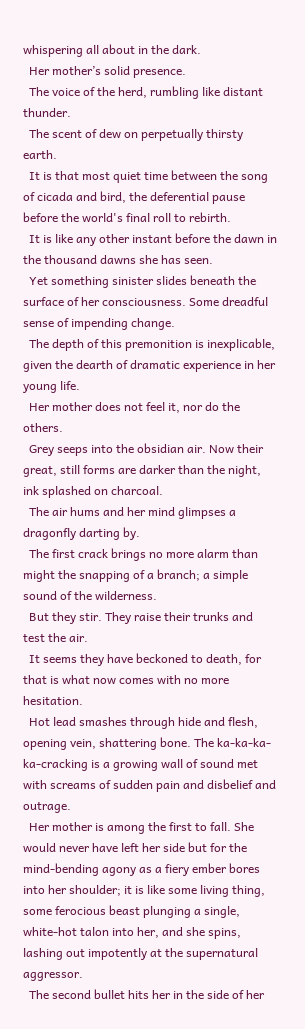whispering all about in the dark.
  Her mother’s solid presence.
  The voice of the herd, rumbling like distant thunder.
  The scent of dew on perpetually thirsty earth.
  It is that most quiet time between the song of cicada and bird, the deferential pause before the world's final roll to rebirth.
  It is like any other instant before the dawn in the thousand dawns she has seen.
  Yet something sinister slides beneath the surface of her consciousness. Some dreadful sense of impending change.
  The depth of this premonition is inexplicable, given the dearth of dramatic experience in her young life.
  Her mother does not feel it, nor do the others.
  Grey seeps into the obsidian air. Now their great, still forms are darker than the night, ink splashed on charcoal.
  The air hums and her mind glimpses a dragonfly darting by.
  The first crack brings no more alarm than might the snapping of a branch; a simple sound of the wilderness.
  But they stir. They raise their trunks and test the air.
  It seems they have beckoned to death, for that is what now comes with no more hesitation.
  Hot lead smashes through hide and flesh, opening vein, shattering bone. The ka-ka-ka-ka-cracking is a growing wall of sound met with screams of sudden pain and disbelief and outrage.
  Her mother is among the first to fall. She would never have left her side but for the mind-bending agony as a fiery ember bores into her shoulder; it is like some living thing, some ferocious beast plunging a single, white-hot talon into her, and she spins, lashing out impotently at the supernatural aggressor.
  The second bullet hits her in the side of her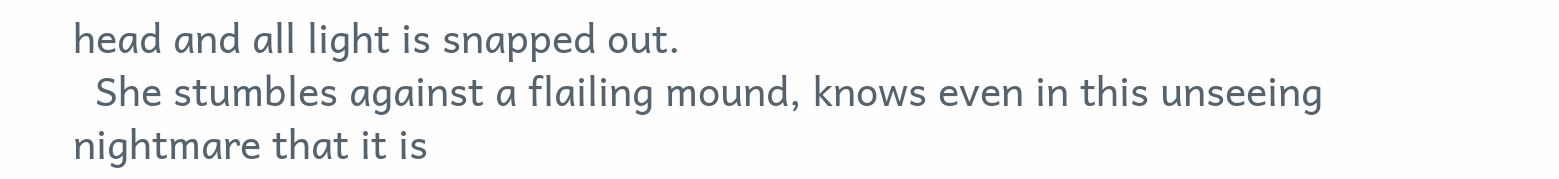head and all light is snapped out.
  She stumbles against a flailing mound, knows even in this unseeing nightmare that it is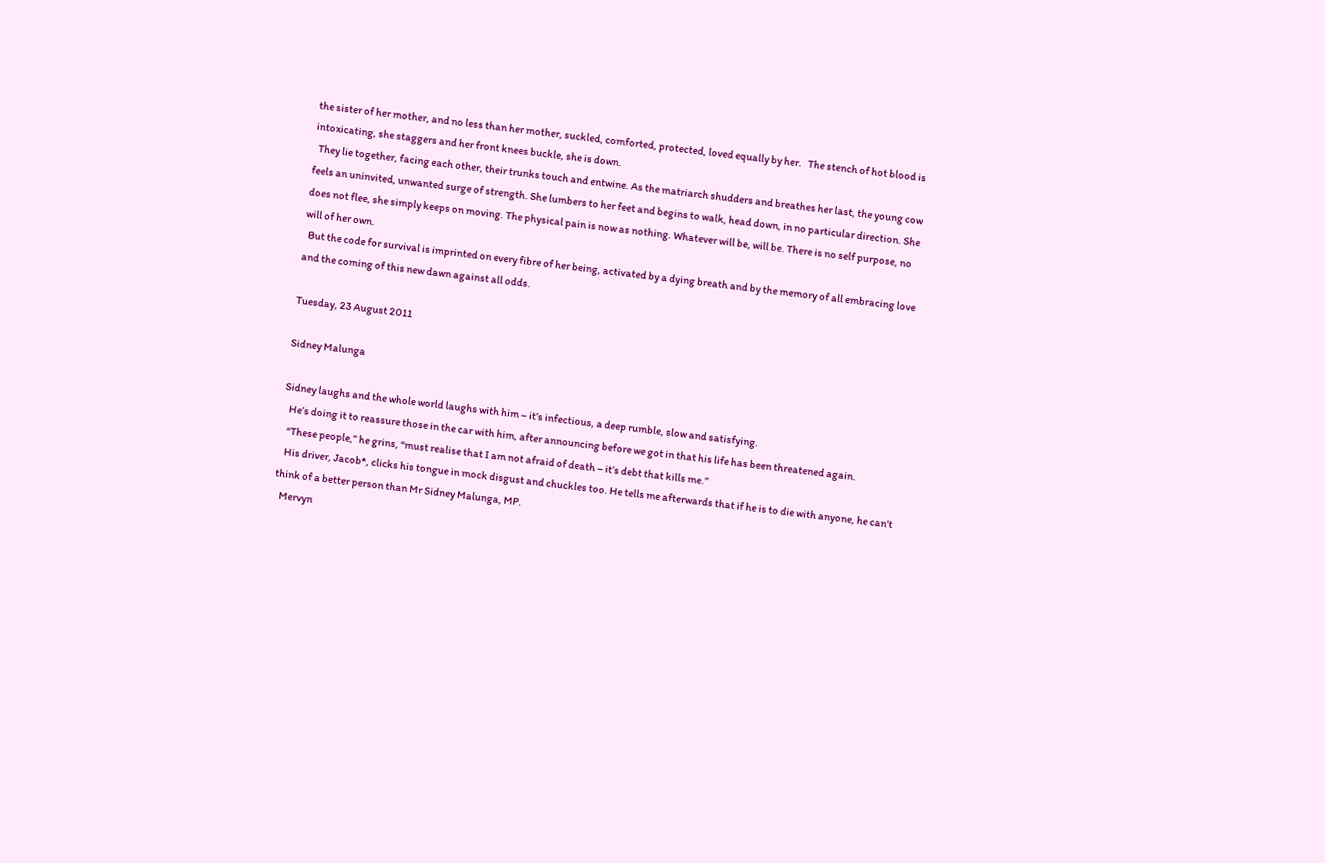the sister of her mother, and no less than her mother, suckled, comforted, protected, loved equally by her.   The stench of hot blood is intoxicating, she staggers and her front knees buckle, she is down.
  They lie together, facing each other, their trunks touch and entwine. As the matriarch shudders and breathes her last, the young cow feels an uninvited, unwanted surge of strength. She lumbers to her feet and begins to walk, head down, in no particular direction. She does not flee, she simply keeps on moving. The physical pain is now as nothing. Whatever will be, will be. There is no self purpose, no will of her own.
  But the code for survival is imprinted on every fibre of her being, activated by a dying breath and by the memory of all embracing love and the coming of this new dawn against all odds.

Tuesday, 23 August 2011

Sidney Malunga

Sidney laughs and the whole world laughs with him – it’s infectious, a deep rumble, slow and satisfying.
   He’s doing it to reassure those in the car with him, after announcing before we got in that his life has been threatened again.
   “These people,” he grins, “must realise that I am not afraid of death – it’s debt that kills me.”
   His driver, Jacob*, clicks his tongue in mock disgust and chuckles too. He tells me afterwards that if he is to die with anyone, he can’t think of a better person than Mr Sidney Malunga, MP.
   Mervyn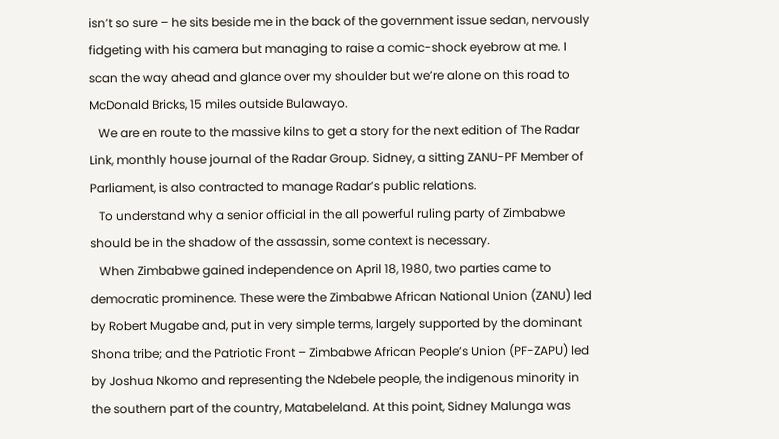isn’t so sure – he sits beside me in the back of the government issue sedan, nervously fidgeting with his camera but managing to raise a comic-shock eyebrow at me. I scan the way ahead and glance over my shoulder but we’re alone on this road to McDonald Bricks, 15 miles outside Bulawayo.
   We are en route to the massive kilns to get a story for the next edition of The Radar Link, monthly house journal of the Radar Group. Sidney, a sitting ZANU-PF Member of Parliament, is also contracted to manage Radar’s public relations.
   To understand why a senior official in the all powerful ruling party of Zimbabwe should be in the shadow of the assassin, some context is necessary.
   When Zimbabwe gained independence on April 18, 1980, two parties came to democratic prominence. These were the Zimbabwe African National Union (ZANU) led by Robert Mugabe and, put in very simple terms, largely supported by the dominant Shona tribe; and the Patriotic Front – Zimbabwe African People’s Union (PF-ZAPU) led by Joshua Nkomo and representing the Ndebele people, the indigenous minority in the southern part of the country, Matabeleland. At this point, Sidney Malunga was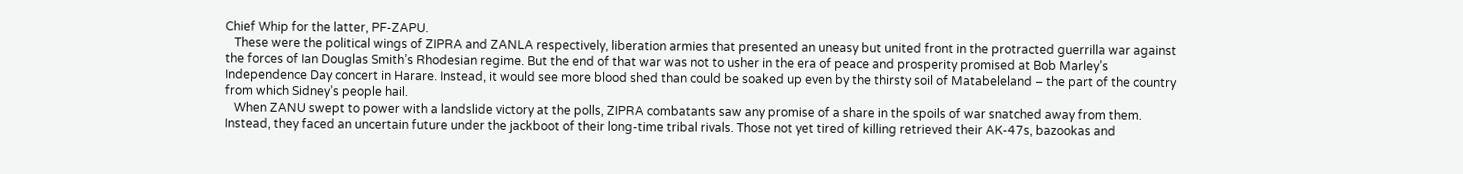Chief Whip for the latter, PF-ZAPU.
   These were the political wings of ZIPRA and ZANLA respectively, liberation armies that presented an uneasy but united front in the protracted guerrilla war against the forces of Ian Douglas Smith’s Rhodesian regime. But the end of that war was not to usher in the era of peace and prosperity promised at Bob Marley’s Independence Day concert in Harare. Instead, it would see more blood shed than could be soaked up even by the thirsty soil of Matabeleland – the part of the country from which Sidney’s people hail.
   When ZANU swept to power with a landslide victory at the polls, ZIPRA combatants saw any promise of a share in the spoils of war snatched away from them. Instead, they faced an uncertain future under the jackboot of their long-time tribal rivals. Those not yet tired of killing retrieved their AK-47s, bazookas and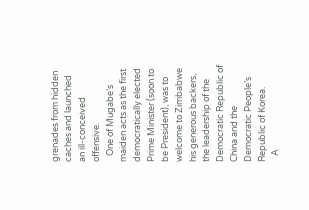grenades from hidden caches and launched an ill-conceived offensive.
   One of Mugabe’s maiden acts as the first democratically elected Prime Minister (soon to be President), was to welcome to Zimbabwe his generous backers, the leadership of the Democratic Republic of China and the Democratic People’s Republic of Korea.
   A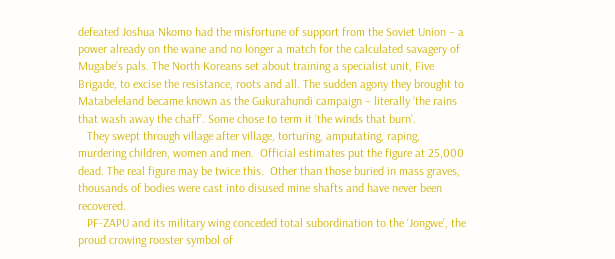defeated Joshua Nkomo had the misfortune of support from the Soviet Union – a power already on the wane and no longer a match for the calculated savagery of Mugabe’s pals. The North Koreans set about training a specialist unit, Five Brigade, to excise the resistance, roots and all. The sudden agony they brought to Matabeleland became known as the Gukurahundi campaign – literally ‘the rains that wash away the chaff’. Some chose to term it ‘the winds that burn’.
   They swept through village after village, torturing, amputating, raping, murdering children, women and men.  Official estimates put the figure at 25,000 dead. The real figure may be twice this.  Other than those buried in mass graves, thousands of bodies were cast into disused mine shafts and have never been recovered.
   PF-ZAPU and its military wing conceded total subordination to the ‘Jongwe’, the proud crowing rooster symbol of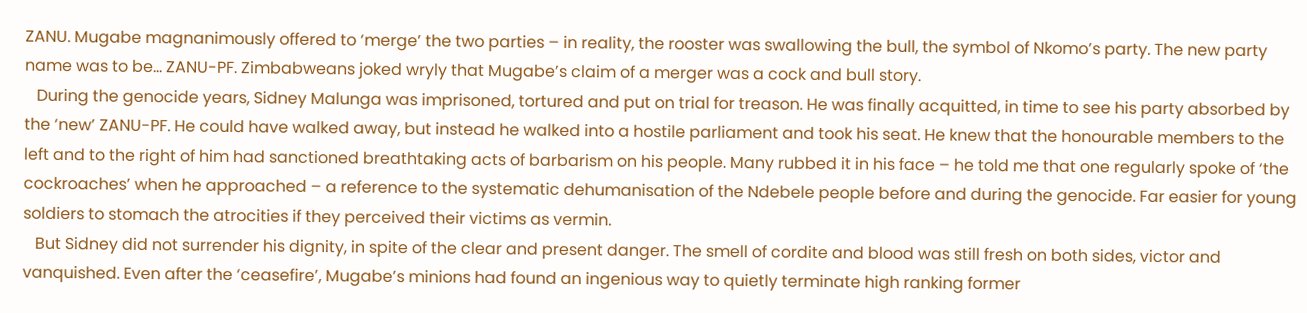ZANU. Mugabe magnanimously offered to ‘merge’ the two parties – in reality, the rooster was swallowing the bull, the symbol of Nkomo’s party. The new party name was to be… ZANU-PF. Zimbabweans joked wryly that Mugabe’s claim of a merger was a cock and bull story.
   During the genocide years, Sidney Malunga was imprisoned, tortured and put on trial for treason. He was finally acquitted, in time to see his party absorbed by the ‘new’ ZANU-PF. He could have walked away, but instead he walked into a hostile parliament and took his seat. He knew that the honourable members to the left and to the right of him had sanctioned breathtaking acts of barbarism on his people. Many rubbed it in his face – he told me that one regularly spoke of ‘the cockroaches’ when he approached – a reference to the systematic dehumanisation of the Ndebele people before and during the genocide. Far easier for young soldiers to stomach the atrocities if they perceived their victims as vermin.
   But Sidney did not surrender his dignity, in spite of the clear and present danger. The smell of cordite and blood was still fresh on both sides, victor and vanquished. Even after the ‘ceasefire’, Mugabe’s minions had found an ingenious way to quietly terminate high ranking former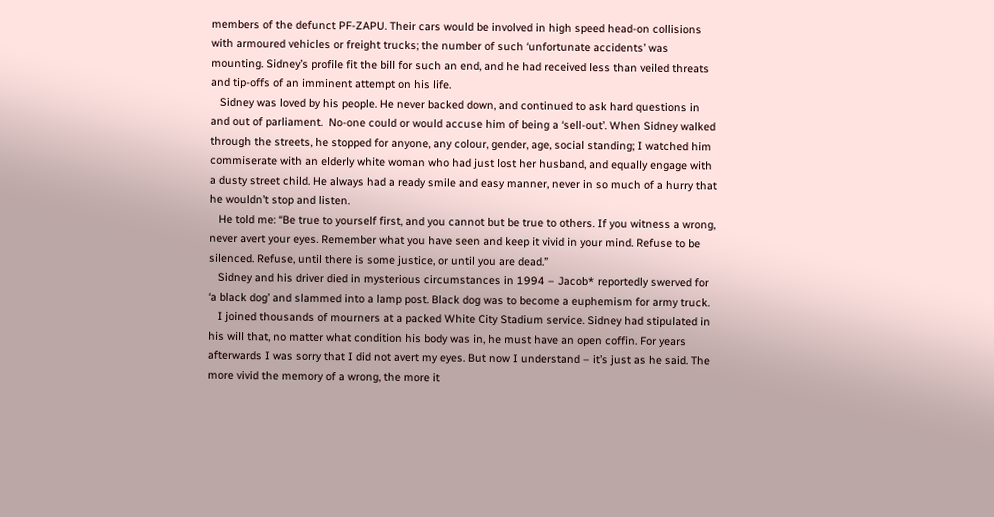members of the defunct PF-ZAPU. Their cars would be involved in high speed head-on collisions with armoured vehicles or freight trucks; the number of such ‘unfortunate accidents’ was mounting. Sidney’s profile fit the bill for such an end, and he had received less than veiled threats and tip-offs of an imminent attempt on his life.
   Sidney was loved by his people. He never backed down, and continued to ask hard questions in and out of parliament.  No-one could or would accuse him of being a ‘sell-out’. When Sidney walked through the streets, he stopped for anyone, any colour, gender, age, social standing; I watched him commiserate with an elderly white woman who had just lost her husband, and equally engage with a dusty street child. He always had a ready smile and easy manner, never in so much of a hurry that he wouldn’t stop and listen.
   He told me: “Be true to yourself first, and you cannot but be true to others. If you witness a wrong, never avert your eyes. Remember what you have seen and keep it vivid in your mind. Refuse to be silenced. Refuse, until there is some justice, or until you are dead.”
   Sidney and his driver died in mysterious circumstances in 1994 – Jacob* reportedly swerved for ‘a black dog’ and slammed into a lamp post. Black dog was to become a euphemism for army truck.
   I joined thousands of mourners at a packed White City Stadium service. Sidney had stipulated in his will that, no matter what condition his body was in, he must have an open coffin. For years afterwards I was sorry that I did not avert my eyes. But now I understand – it’s just as he said. The more vivid the memory of a wrong, the more it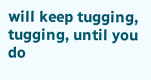will keep tugging, tugging, until you do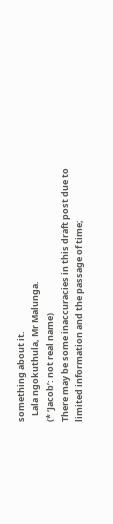something about it.
   Lala ngokuthula, Mr Malunga.
(* ‘Jacob’: not real name)
There may be some inaccuracies in this draft post due to limited information and the passage of time;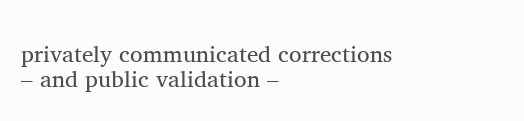privately communicated corrections – and public validation –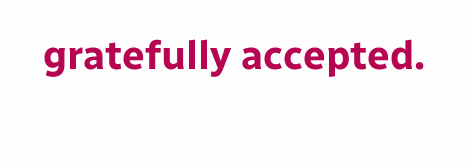gratefully accepted.